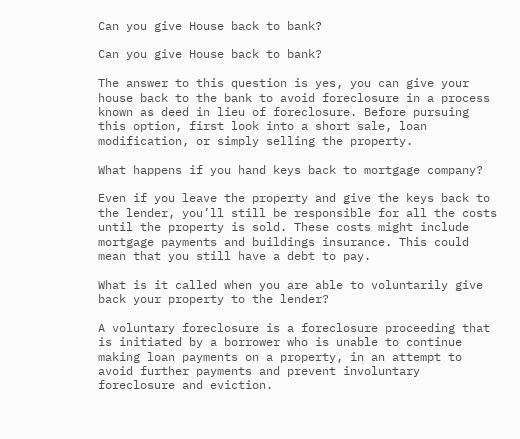Can you give House back to bank?

Can you give House back to bank?

The answer to this question is yes, you can give your house back to the bank to avoid foreclosure in a process known as deed in lieu of foreclosure. Before pursuing this option, first look into a short sale, loan modification, or simply selling the property.

What happens if you hand keys back to mortgage company?

Even if you leave the property and give the keys back to the lender, you’ll still be responsible for all the costs until the property is sold. These costs might include mortgage payments and buildings insurance. This could mean that you still have a debt to pay.

What is it called when you are able to voluntarily give back your property to the lender?

A voluntary foreclosure is a foreclosure proceeding that is initiated by a borrower who is unable to continue making loan payments on a property, in an attempt to avoid further payments and prevent involuntary foreclosure and eviction.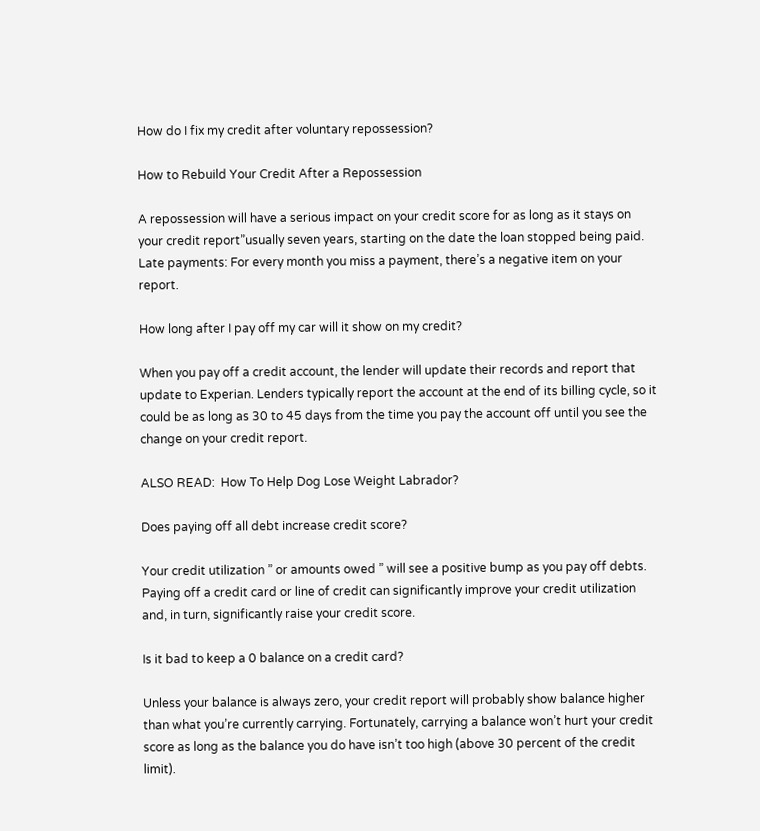How do I fix my credit after voluntary repossession?

How to Rebuild Your Credit After a Repossession

A repossession will have a serious impact on your credit score for as long as it stays on your credit report”usually seven years, starting on the date the loan stopped being paid. Late payments: For every month you miss a payment, there’s a negative item on your report.

How long after I pay off my car will it show on my credit?

When you pay off a credit account, the lender will update their records and report that update to Experian. Lenders typically report the account at the end of its billing cycle, so it could be as long as 30 to 45 days from the time you pay the account off until you see the change on your credit report.

ALSO READ:  How To Help Dog Lose Weight Labrador?

Does paying off all debt increase credit score?

Your credit utilization ” or amounts owed ” will see a positive bump as you pay off debts. Paying off a credit card or line of credit can significantly improve your credit utilization and, in turn, significantly raise your credit score.

Is it bad to keep a 0 balance on a credit card?

Unless your balance is always zero, your credit report will probably show balance higher than what you’re currently carrying. Fortunately, carrying a balance won’t hurt your credit score as long as the balance you do have isn’t too high (above 30 percent of the credit limit).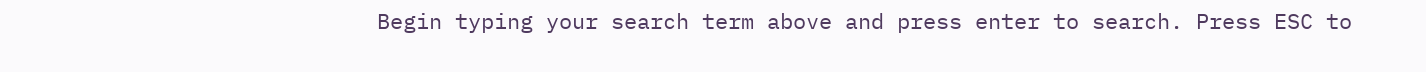Begin typing your search term above and press enter to search. Press ESC to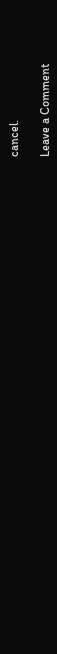cancel.

Leave a Comment